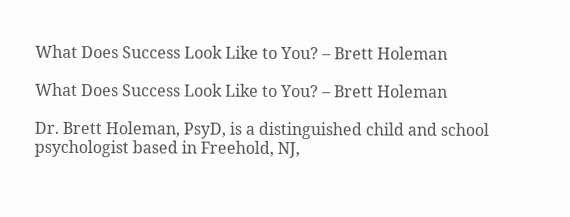What Does Success Look Like to You? – Brett Holeman

What Does Success Look Like to You? – Brett Holeman

Dr. Brett Holeman, PsyD, is a distinguished child and school psychologist based in Freehold, NJ,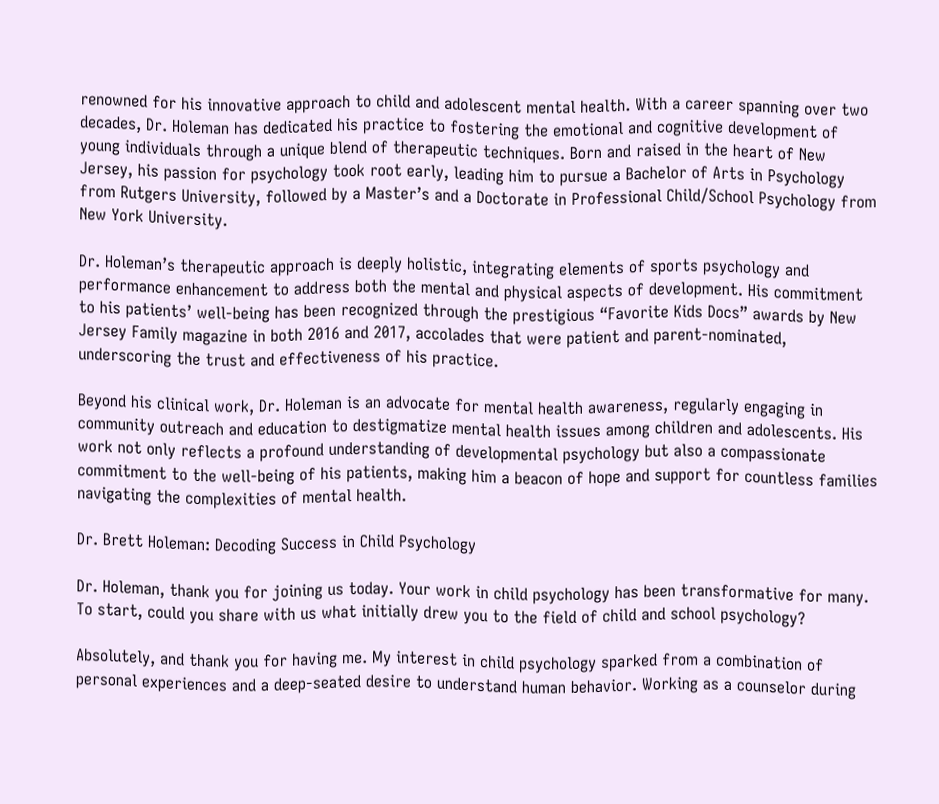renowned for his innovative approach to child and adolescent mental health. With a career spanning over two decades, Dr. Holeman has dedicated his practice to fostering the emotional and cognitive development of young individuals through a unique blend of therapeutic techniques. Born and raised in the heart of New Jersey, his passion for psychology took root early, leading him to pursue a Bachelor of Arts in Psychology from Rutgers University, followed by a Master’s and a Doctorate in Professional Child/School Psychology from New York University.

Dr. Holeman’s therapeutic approach is deeply holistic, integrating elements of sports psychology and performance enhancement to address both the mental and physical aspects of development. His commitment to his patients’ well-being has been recognized through the prestigious “Favorite Kids Docs” awards by New Jersey Family magazine in both 2016 and 2017, accolades that were patient and parent-nominated, underscoring the trust and effectiveness of his practice.

Beyond his clinical work, Dr. Holeman is an advocate for mental health awareness, regularly engaging in community outreach and education to destigmatize mental health issues among children and adolescents. His work not only reflects a profound understanding of developmental psychology but also a compassionate commitment to the well-being of his patients, making him a beacon of hope and support for countless families navigating the complexities of mental health.

Dr. Brett Holeman: Decoding Success in Child Psychology

Dr. Holeman, thank you for joining us today. Your work in child psychology has been transformative for many. To start, could you share with us what initially drew you to the field of child and school psychology?

Absolutely, and thank you for having me. My interest in child psychology sparked from a combination of personal experiences and a deep-seated desire to understand human behavior. Working as a counselor during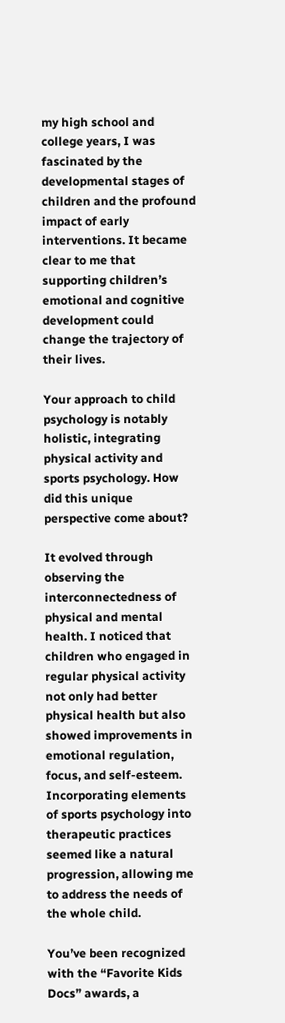my high school and college years, I was fascinated by the developmental stages of children and the profound impact of early interventions. It became clear to me that supporting children’s emotional and cognitive development could change the trajectory of their lives.

Your approach to child psychology is notably holistic, integrating physical activity and sports psychology. How did this unique perspective come about?

It evolved through observing the interconnectedness of physical and mental health. I noticed that children who engaged in regular physical activity not only had better physical health but also showed improvements in emotional regulation, focus, and self-esteem. Incorporating elements of sports psychology into therapeutic practices seemed like a natural progression, allowing me to address the needs of the whole child.

You’ve been recognized with the “Favorite Kids Docs” awards, a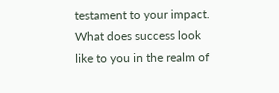testament to your impact. What does success look like to you in the realm of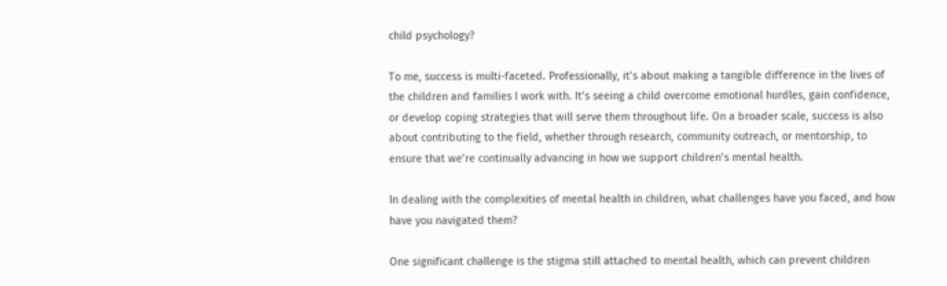child psychology?

To me, success is multi-faceted. Professionally, it’s about making a tangible difference in the lives of the children and families I work with. It’s seeing a child overcome emotional hurdles, gain confidence, or develop coping strategies that will serve them throughout life. On a broader scale, success is also about contributing to the field, whether through research, community outreach, or mentorship, to ensure that we’re continually advancing in how we support children’s mental health.

In dealing with the complexities of mental health in children, what challenges have you faced, and how have you navigated them?

One significant challenge is the stigma still attached to mental health, which can prevent children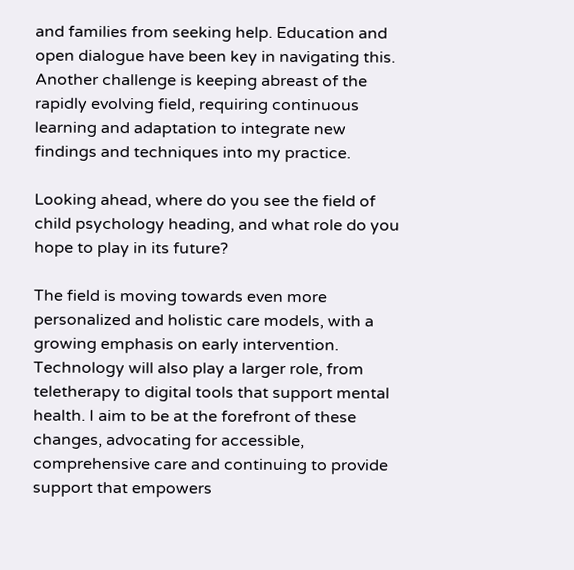and families from seeking help. Education and open dialogue have been key in navigating this. Another challenge is keeping abreast of the rapidly evolving field, requiring continuous learning and adaptation to integrate new findings and techniques into my practice.

Looking ahead, where do you see the field of child psychology heading, and what role do you hope to play in its future?

The field is moving towards even more personalized and holistic care models, with a growing emphasis on early intervention. Technology will also play a larger role, from teletherapy to digital tools that support mental health. I aim to be at the forefront of these changes, advocating for accessible, comprehensive care and continuing to provide support that empowers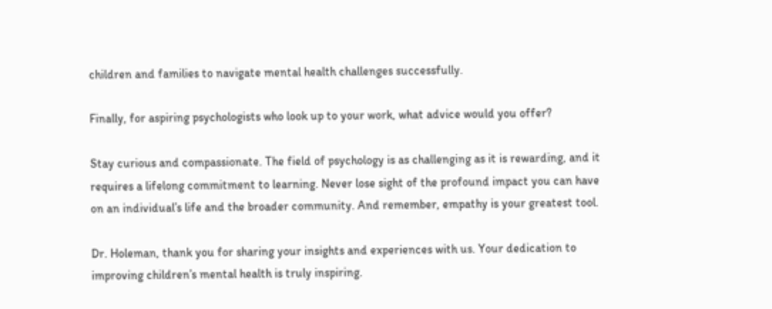children and families to navigate mental health challenges successfully.

Finally, for aspiring psychologists who look up to your work, what advice would you offer?

Stay curious and compassionate. The field of psychology is as challenging as it is rewarding, and it requires a lifelong commitment to learning. Never lose sight of the profound impact you can have on an individual’s life and the broader community. And remember, empathy is your greatest tool.

Dr. Holeman, thank you for sharing your insights and experiences with us. Your dedication to improving children’s mental health is truly inspiring.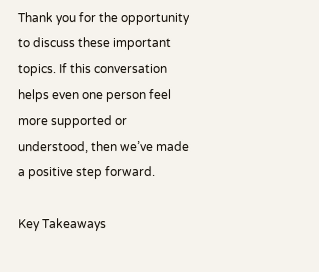Thank you for the opportunity to discuss these important topics. If this conversation helps even one person feel more supported or understood, then we’ve made a positive step forward.

Key Takeaways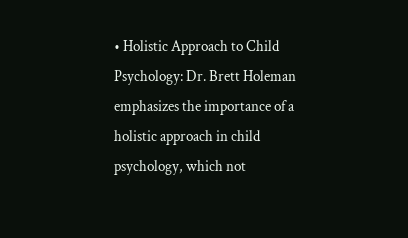• Holistic Approach to Child Psychology: Dr. Brett Holeman emphasizes the importance of a holistic approach in child psychology, which not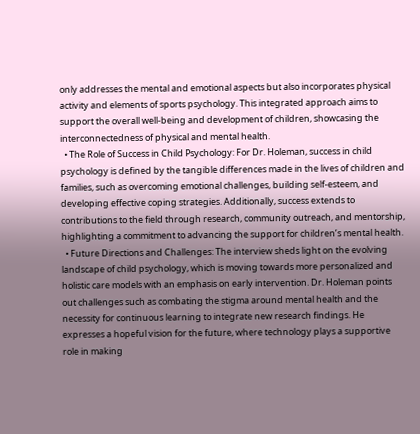only addresses the mental and emotional aspects but also incorporates physical activity and elements of sports psychology. This integrated approach aims to support the overall well-being and development of children, showcasing the interconnectedness of physical and mental health.
  • The Role of Success in Child Psychology: For Dr. Holeman, success in child psychology is defined by the tangible differences made in the lives of children and families, such as overcoming emotional challenges, building self-esteem, and developing effective coping strategies. Additionally, success extends to contributions to the field through research, community outreach, and mentorship, highlighting a commitment to advancing the support for children’s mental health.
  • Future Directions and Challenges: The interview sheds light on the evolving landscape of child psychology, which is moving towards more personalized and holistic care models with an emphasis on early intervention. Dr. Holeman points out challenges such as combating the stigma around mental health and the necessity for continuous learning to integrate new research findings. He expresses a hopeful vision for the future, where technology plays a supportive role in making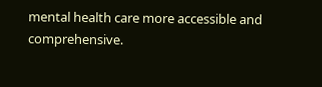mental health care more accessible and comprehensive.